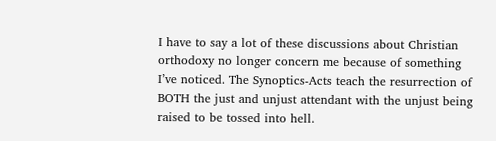I have to say a lot of these discussions about Christian orthodoxy no longer concern me because of something I’ve noticed. The Synoptics-Acts teach the resurrection of BOTH the just and unjust attendant with the unjust being raised to be tossed into hell.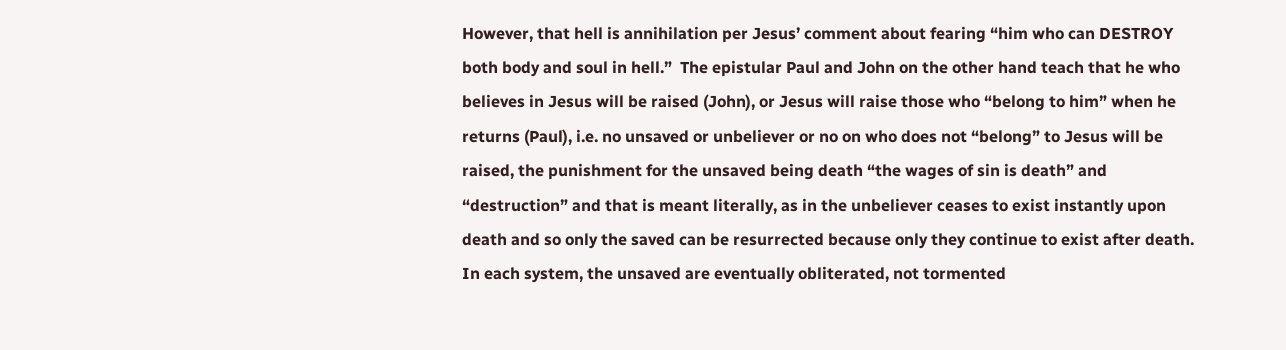However, that hell is annihilation per Jesus’ comment about fearing “him who can DESTROY both body and soul in hell.”  The epistular Paul and John on the other hand teach that he who believes in Jesus will be raised (John), or Jesus will raise those who “belong to him” when he returns (Paul), i.e. no unsaved or unbeliever or no on who does not “belong” to Jesus will be raised, the punishment for the unsaved being death “the wages of sin is death” and “destruction” and that is meant literally, as in the unbeliever ceases to exist instantly upon death and so only the saved can be resurrected because only they continue to exist after death.  In each system, the unsaved are eventually obliterated, not tormented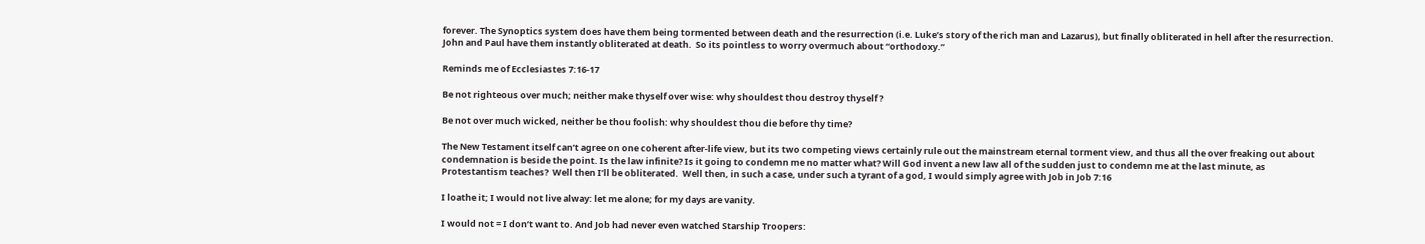forever. The Synoptics system does have them being tormented between death and the resurrection (i.e. Luke’s story of the rich man and Lazarus), but finally obliterated in hell after the resurrection. John and Paul have them instantly obliterated at death.  So its pointless to worry overmuch about “orthodoxy.”

Reminds me of Ecclesiastes 7:16-17

Be not righteous over much; neither make thyself over wise: why shouldest thou destroy thyself ?

Be not over much wicked, neither be thou foolish: why shouldest thou die before thy time?

The New Testament itself can’t agree on one coherent after-life view, but its two competing views certainly rule out the mainstream eternal torment view, and thus all the over freaking out about condemnation is beside the point. Is the law infinite? Is it going to condemn me no matter what? Will God invent a new law all of the sudden just to condemn me at the last minute, as Protestantism teaches?  Well then I’ll be obliterated.  Well then, in such a case, under such a tyrant of a god, I would simply agree with Job in Job 7:16

I loathe it; I would not live alway: let me alone; for my days are vanity.

I would not = I don’t want to. And Job had never even watched Starship Troopers: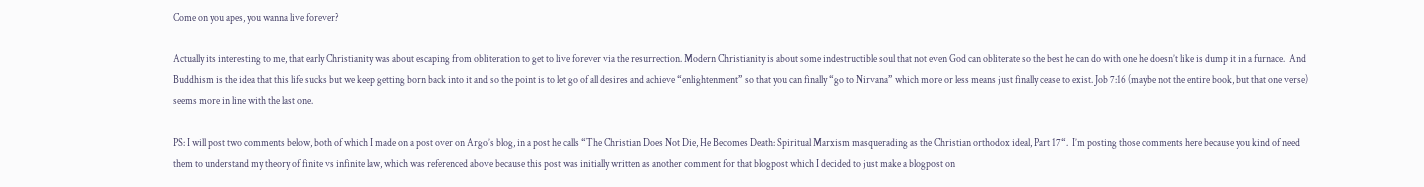Come on you apes, you wanna live forever?

Actually its interesting to me, that early Christianity was about escaping from obliteration to get to live forever via the resurrection. Modern Christianity is about some indestructible soul that not even God can obliterate so the best he can do with one he doesn’t like is dump it in a furnace.  And Buddhism is the idea that this life sucks but we keep getting born back into it and so the point is to let go of all desires and achieve “enlightenment” so that you can finally “go to Nirvana” which more or less means just finally cease to exist. Job 7:16 (maybe not the entire book, but that one verse) seems more in line with the last one.

PS: I will post two comments below, both of which I made on a post over on Argo’s blog, in a post he calls “The Christian Does Not Die, He Becomes Death: Spiritual Marxism masquerading as the Christian orthodox ideal, Part 17“.  I’m posting those comments here because you kind of need them to understand my theory of finite vs infinite law, which was referenced above because this post was initially written as another comment for that blogpost which I decided to just make a blogpost on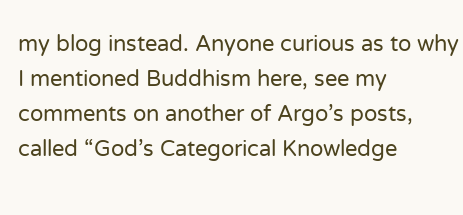my blog instead. Anyone curious as to why I mentioned Buddhism here, see my comments on another of Argo’s posts, called “God’s Categorical Knowledge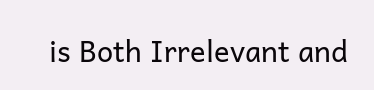is Both Irrelevant and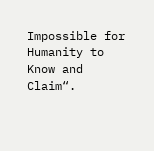Impossible for Humanity to Know and Claim“.